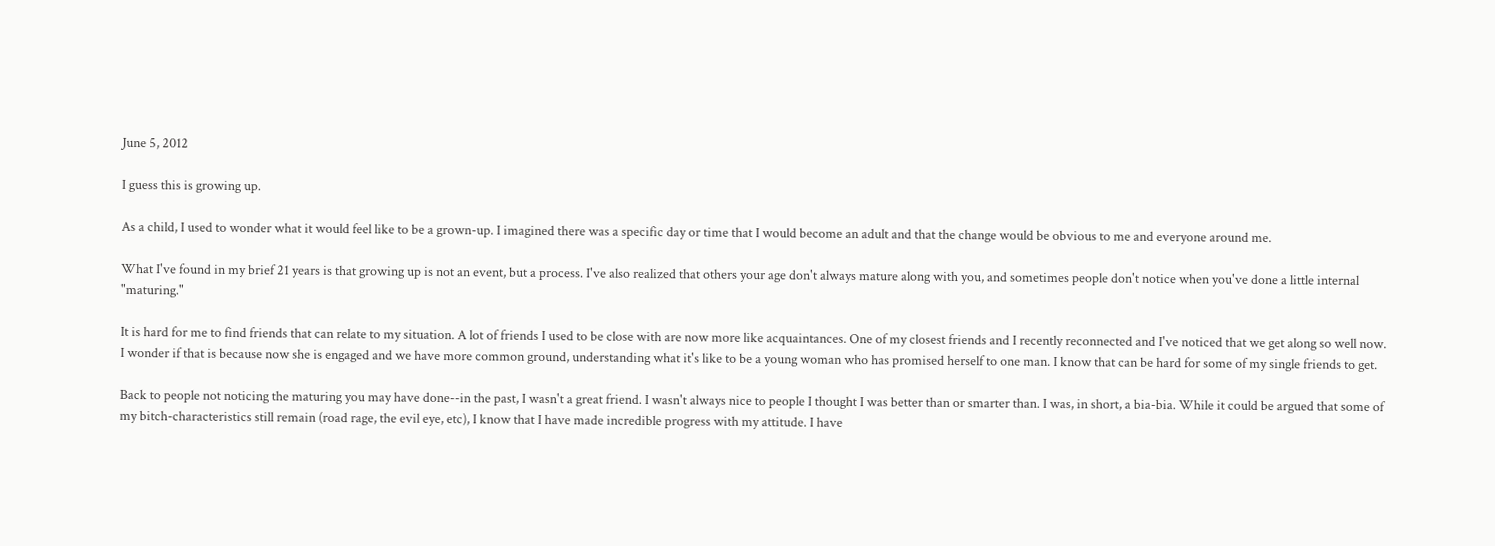June 5, 2012

I guess this is growing up.

As a child, I used to wonder what it would feel like to be a grown-up. I imagined there was a specific day or time that I would become an adult and that the change would be obvious to me and everyone around me.

What I've found in my brief 21 years is that growing up is not an event, but a process. I've also realized that others your age don't always mature along with you, and sometimes people don't notice when you've done a little internal "maturing."

It is hard for me to find friends that can relate to my situation. A lot of friends I used to be close with are now more like acquaintances. One of my closest friends and I recently reconnected and I've noticed that we get along so well now. I wonder if that is because now she is engaged and we have more common ground, understanding what it's like to be a young woman who has promised herself to one man. I know that can be hard for some of my single friends to get.

Back to people not noticing the maturing you may have done--in the past, I wasn't a great friend. I wasn't always nice to people I thought I was better than or smarter than. I was, in short, a bia-bia. While it could be argued that some of my bitch-characteristics still remain (road rage, the evil eye, etc), I know that I have made incredible progress with my attitude. I have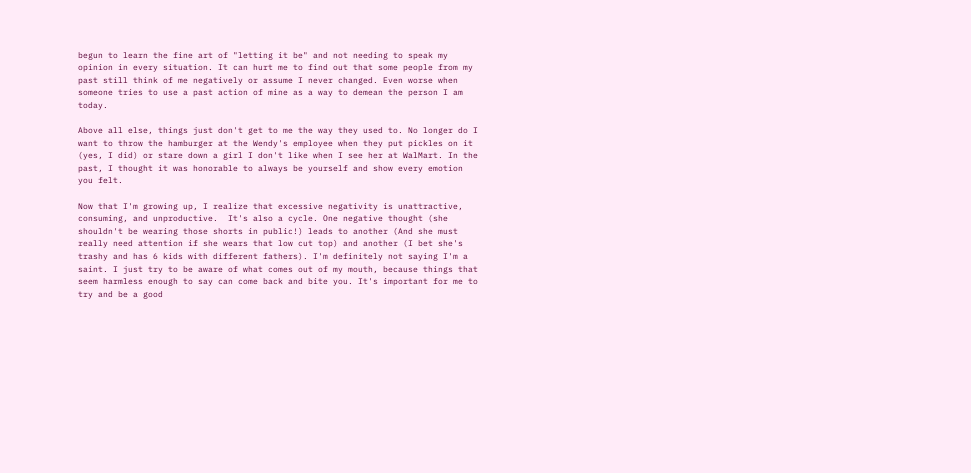begun to learn the fine art of "letting it be" and not needing to speak my opinion in every situation. It can hurt me to find out that some people from my past still think of me negatively or assume I never changed. Even worse when someone tries to use a past action of mine as a way to demean the person I am today.

Above all else, things just don't get to me the way they used to. No longer do I want to throw the hamburger at the Wendy's employee when they put pickles on it (yes, I did) or stare down a girl I don't like when I see her at WalMart. In the past, I thought it was honorable to always be yourself and show every emotion you felt.

Now that I'm growing up, I realize that excessive negativity is unattractive, consuming, and unproductive.  It's also a cycle. One negative thought (she shouldn't be wearing those shorts in public!) leads to another (And she must really need attention if she wears that low cut top) and another (I bet she's trashy and has 6 kids with different fathers). I'm definitely not saying I'm a saint. I just try to be aware of what comes out of my mouth, because things that seem harmless enough to say can come back and bite you. It's important for me to try and be a good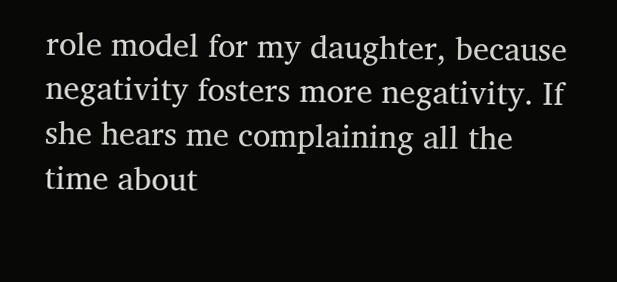role model for my daughter, because negativity fosters more negativity. If she hears me complaining all the time about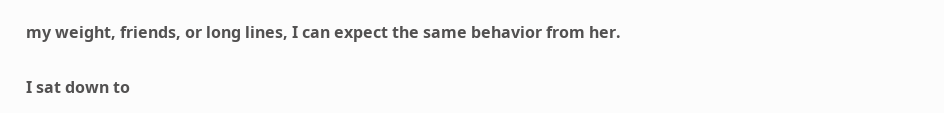my weight, friends, or long lines, I can expect the same behavior from her.

I sat down to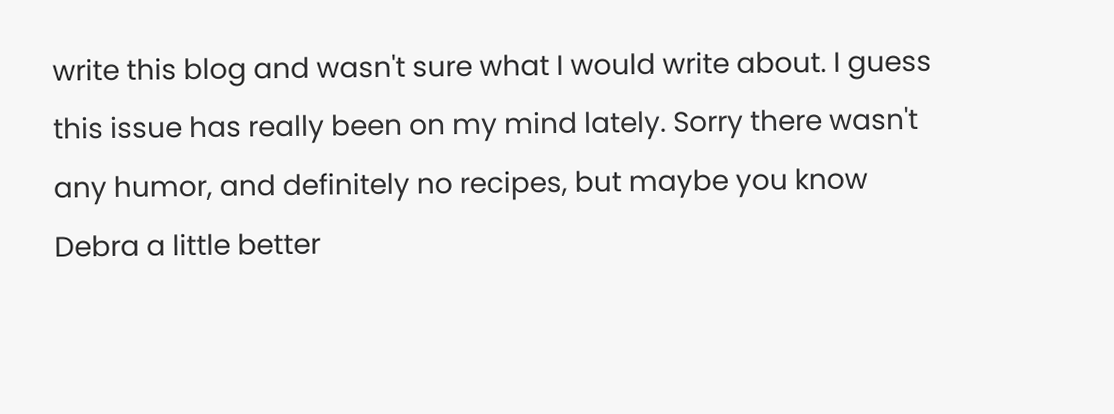write this blog and wasn't sure what I would write about. I guess this issue has really been on my mind lately. Sorry there wasn't any humor, and definitely no recipes, but maybe you know Debra a little better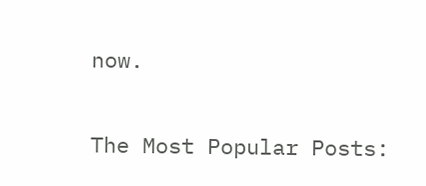now.


The Most Popular Posts: